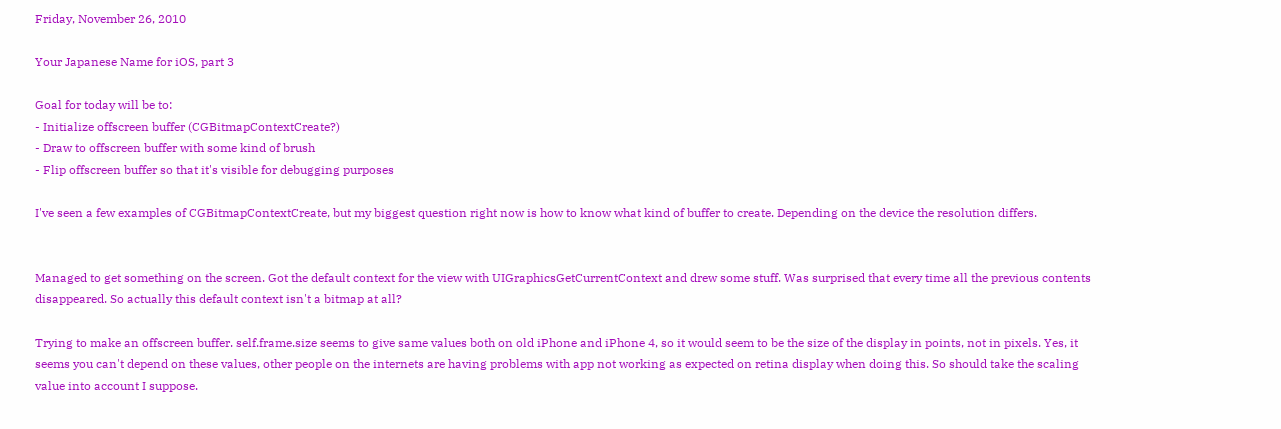Friday, November 26, 2010

Your Japanese Name for iOS, part 3

Goal for today will be to:
- Initialize offscreen buffer (CGBitmapContextCreate?)
- Draw to offscreen buffer with some kind of brush
- Flip offscreen buffer so that it's visible for debugging purposes

I've seen a few examples of CGBitmapContextCreate, but my biggest question right now is how to know what kind of buffer to create. Depending on the device the resolution differs.


Managed to get something on the screen. Got the default context for the view with UIGraphicsGetCurrentContext and drew some stuff. Was surprised that every time all the previous contents disappeared. So actually this default context isn't a bitmap at all?

Trying to make an offscreen buffer. self.frame.size seems to give same values both on old iPhone and iPhone 4, so it would seem to be the size of the display in points, not in pixels. Yes, it seems you can't depend on these values, other people on the internets are having problems with app not working as expected on retina display when doing this. So should take the scaling value into account I suppose.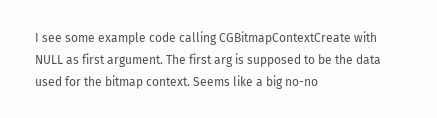I see some example code calling CGBitmapContextCreate with NULL as first argument. The first arg is supposed to be the data used for the bitmap context. Seems like a big no-no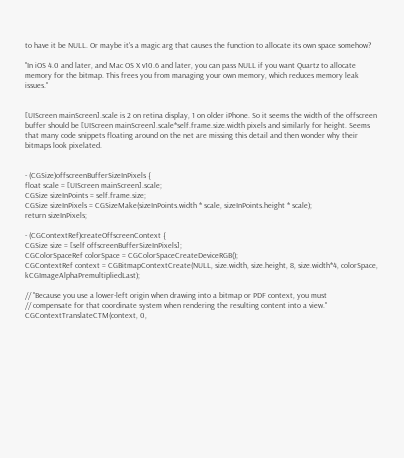to have it be NULL. Or maybe it's a magic arg that causes the function to allocate its own space somehow?

"In iOS 4.0 and later, and Mac OS X v10.6 and later, you can pass NULL if you want Quartz to allocate memory for the bitmap. This frees you from managing your own memory, which reduces memory leak issues."


[UIScreen mainScreen].scale is 2 on retina display, 1 on older iPhone. So it seems the width of the offscreen buffer should be [UIScreen mainScreen].scale*self.frame.size.width pixels and similarly for height. Seems that many code snippets floating around on the net are missing this detail and then wonder why their bitmaps look pixelated.


- (CGSize)offscreenBufferSizeInPixels {
float scale = [UIScreen mainScreen].scale;
CGSize sizeInPoints = self.frame.size;
CGSize sizeInPixels = CGSizeMake(sizeInPoints.width * scale, sizeInPoints.height * scale);
return sizeInPixels;

- (CGContextRef)createOffscreenContext {
CGSize size = [self offscreenBufferSizeInPixels];
CGColorSpaceRef colorSpace = CGColorSpaceCreateDeviceRGB();
CGContextRef context = CGBitmapContextCreate(NULL, size.width, size.height, 8, size.width*4, colorSpace, kCGImageAlphaPremultipliedLast);

// "Because you use a lower-left origin when drawing into a bitmap or PDF context, you must
// compensate for that coordinate system when rendering the resulting content into a view."
CGContextTranslateCTM(context, 0,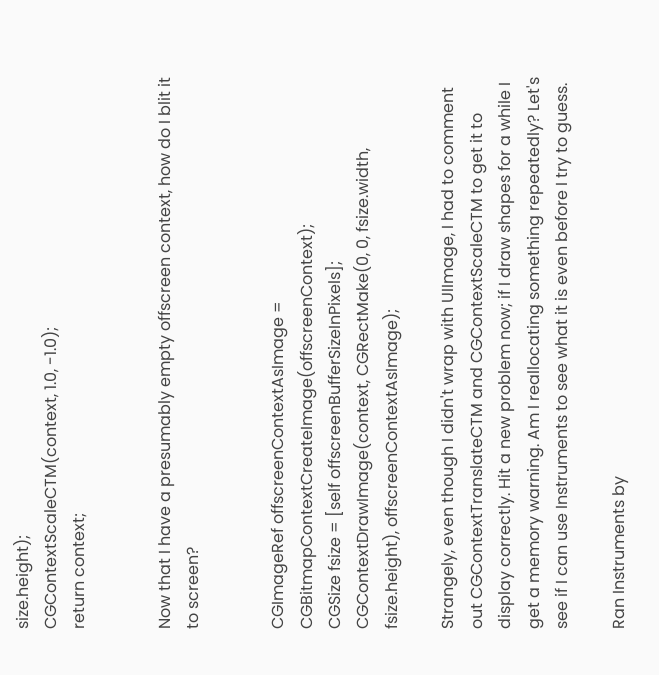size.height);
CGContextScaleCTM(context, 1.0, -1.0);
return context;


Now that I have a presumably empty offscreen context, how do I blit it to screen?


CGImageRef offscreenContextAsImage = CGBitmapContextCreateImage(offscreenContext);
CGSize fsize = [self offscreenBufferSizeInPixels];
CGContextDrawImage(context, CGRectMake(0, 0, fsize.width, fsize.height), offscreenContextAsImage);

Strangely, even though I didn't wrap with UIImage, I had to comment out CGContextTranslateCTM and CGContextScaleCTM to get it to display correctly. Hit a new problem now; if I draw shapes for a while I get a memory warning. Am I reallocating something repeatedly? Let's see if I can use Instruments to see what it is even before I try to guess.

Ran Instruments by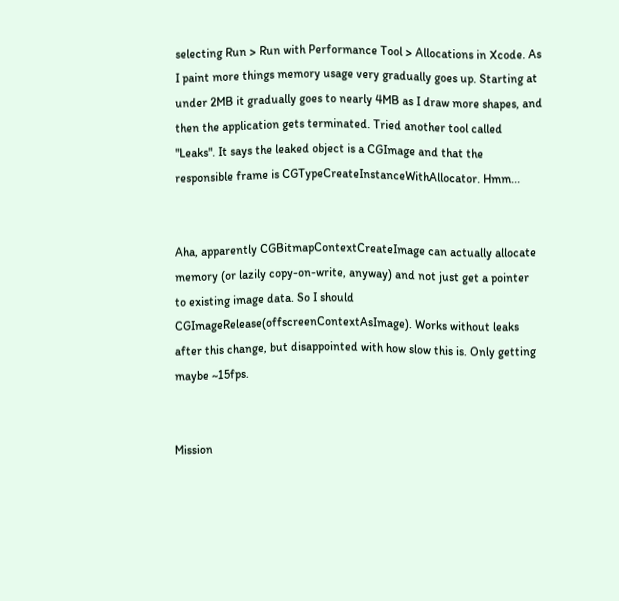selecting Run > Run with Performance Tool > Allocations in Xcode. As I paint more things memory usage very gradually goes up. Starting at under 2MB it gradually goes to nearly 4MB as I draw more shapes, and then the application gets terminated. Tried another tool called "Leaks". It says the leaked object is a CGImage and that the responsible frame is CGTypeCreateInstanceWithAllocator. Hmm...


Aha, apparently CGBitmapContextCreateImage can actually allocate memory (or lazily copy-on-write, anyway) and not just get a pointer to existing image data. So I should CGImageRelease(offscreenContextAsImage). Works without leaks after this change, but disappointed with how slow this is. Only getting maybe ~15fps.


Mission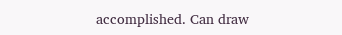accomplished. Can draw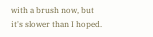with a brush now, but it's slower than I hoped.